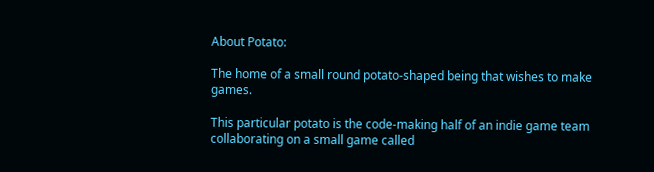About Potato:

The home of a small round potato-shaped being that wishes to make games.

This particular potato is the code-making half of an indie game team collaborating on a small game called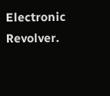Electronic Revolver.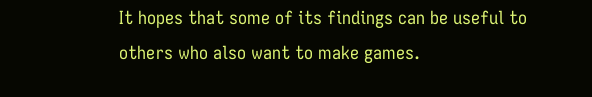It hopes that some of its findings can be useful to others who also want to make games.